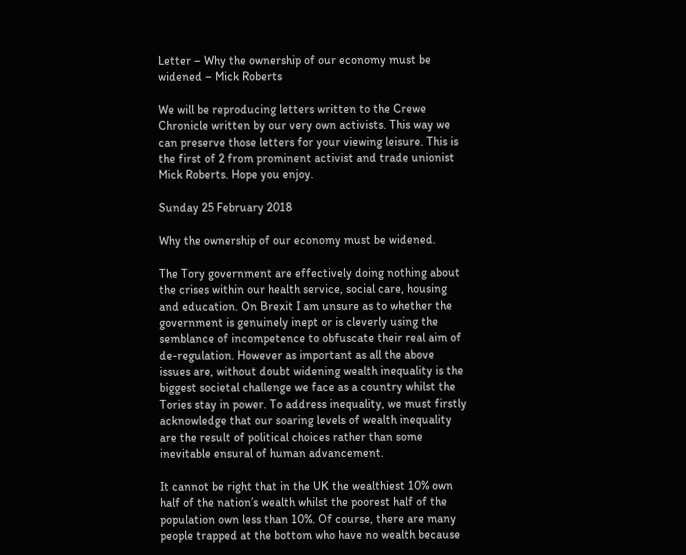Letter – Why the ownership of our economy must be widened – Mick Roberts

We will be reproducing letters written to the Crewe Chronicle written by our very own activists. This way we can preserve those letters for your viewing leisure. This is the first of 2 from prominent activist and trade unionist Mick Roberts. Hope you enjoy.

Sunday 25 February 2018

Why the ownership of our economy must be widened.

The Tory government are effectively doing nothing about the crises within our health service, social care, housing and education. On Brexit I am unsure as to whether the government is genuinely inept or is cleverly using the semblance of incompetence to obfuscate their real aim of de-regulation. However as important as all the above issues are, without doubt widening wealth inequality is the biggest societal challenge we face as a country whilst the Tories stay in power. To address inequality, we must firstly acknowledge that our soaring levels of wealth inequality are the result of political choices rather than some inevitable ensural of human advancement.

It cannot be right that in the UK the wealthiest 10% own half of the nation’s wealth whilst the poorest half of the population own less than 10%. Of course, there are many people trapped at the bottom who have no wealth because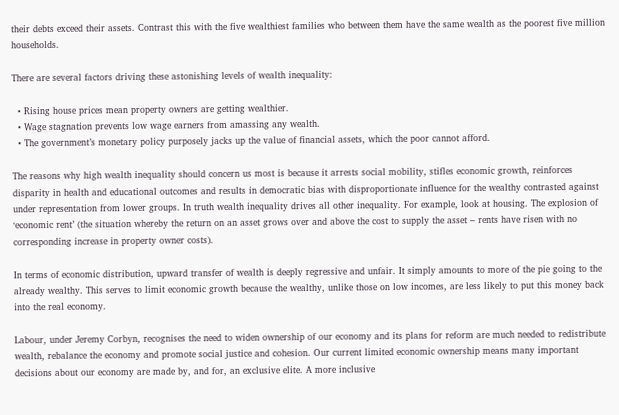their debts exceed their assets. Contrast this with the five wealthiest families who between them have the same wealth as the poorest five million households.

There are several factors driving these astonishing levels of wealth inequality:

  • Rising house prices mean property owners are getting wealthier.
  • Wage stagnation prevents low wage earners from amassing any wealth.
  • The government’s monetary policy purposely jacks up the value of financial assets, which the poor cannot afford.

The reasons why high wealth inequality should concern us most is because it arrests social mobility, stifles economic growth, reinforces disparity in health and educational outcomes and results in democratic bias with disproportionate influence for the wealthy contrasted against under representation from lower groups. In truth wealth inequality drives all other inequality. For example, look at housing. The explosion of ‘economic rent’ (the situation whereby the return on an asset grows over and above the cost to supply the asset – rents have risen with no corresponding increase in property owner costs).

In terms of economic distribution, upward transfer of wealth is deeply regressive and unfair. It simply amounts to more of the pie going to the already wealthy. This serves to limit economic growth because the wealthy, unlike those on low incomes, are less likely to put this money back into the real economy.

Labour, under Jeremy Corbyn, recognises the need to widen ownership of our economy and its plans for reform are much needed to redistribute wealth, rebalance the economy and promote social justice and cohesion. Our current limited economic ownership means many important decisions about our economy are made by, and for, an exclusive elite. A more inclusive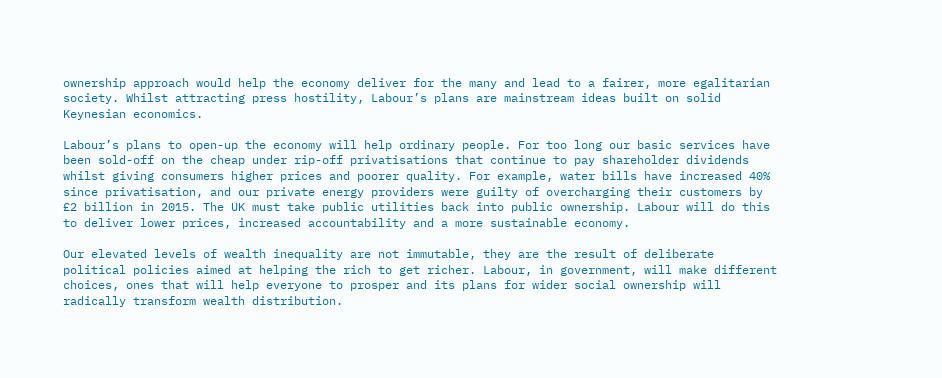ownership approach would help the economy deliver for the many and lead to a fairer, more egalitarian society. Whilst attracting press hostility, Labour’s plans are mainstream ideas built on solid Keynesian economics.

Labour’s plans to open-up the economy will help ordinary people. For too long our basic services have been sold-off on the cheap under rip-off privatisations that continue to pay shareholder dividends whilst giving consumers higher prices and poorer quality. For example, water bills have increased 40% since privatisation, and our private energy providers were guilty of overcharging their customers by £2 billion in 2015. The UK must take public utilities back into public ownership. Labour will do this to deliver lower prices, increased accountability and a more sustainable economy.

Our elevated levels of wealth inequality are not immutable, they are the result of deliberate political policies aimed at helping the rich to get richer. Labour, in government, will make different choices, ones that will help everyone to prosper and its plans for wider social ownership will radically transform wealth distribution.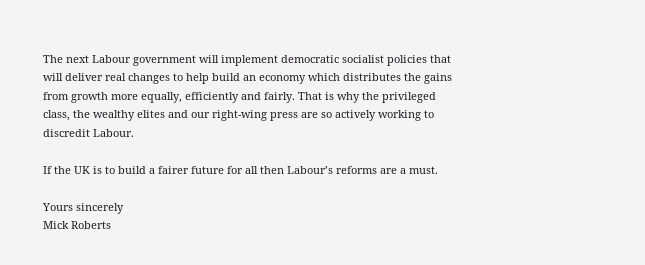The next Labour government will implement democratic socialist policies that will deliver real changes to help build an economy which distributes the gains from growth more equally, efficiently and fairly. That is why the privileged class, the wealthy elites and our right-wing press are so actively working to discredit Labour.

If the UK is to build a fairer future for all then Labour’s reforms are a must.

Yours sincerely
Mick Roberts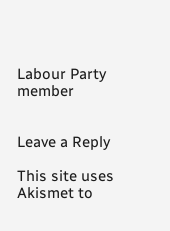Labour Party member


Leave a Reply

This site uses Akismet to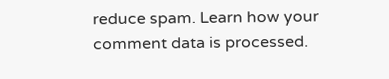reduce spam. Learn how your comment data is processed.